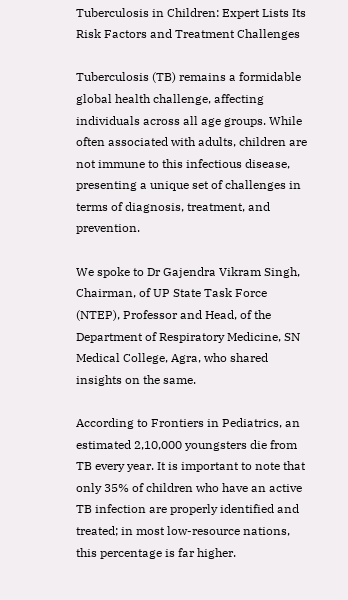Tuberculosis in Children: Expert Lists Its Risk Factors and Treatment Challenges

Tuberculosis (TB) remains a formidable global health challenge, affecting individuals across all age groups. While often associated with adults, children are not immune to this infectious disease, presenting a unique set of challenges in terms of diagnosis, treatment, and prevention.

We spoke to Dr Gajendra Vikram Singh, Chairman, of UP State Task Force (NTEP), Professor and Head, of the Department of Respiratory Medicine, SN Medical College, Agra, who shared insights on the same.

According to Frontiers in Pediatrics, an estimated 2,10,000 youngsters die from TB every year. It is important to note that only 35% of children who have an active TB infection are properly identified and treated; in most low-resource nations, this percentage is far higher.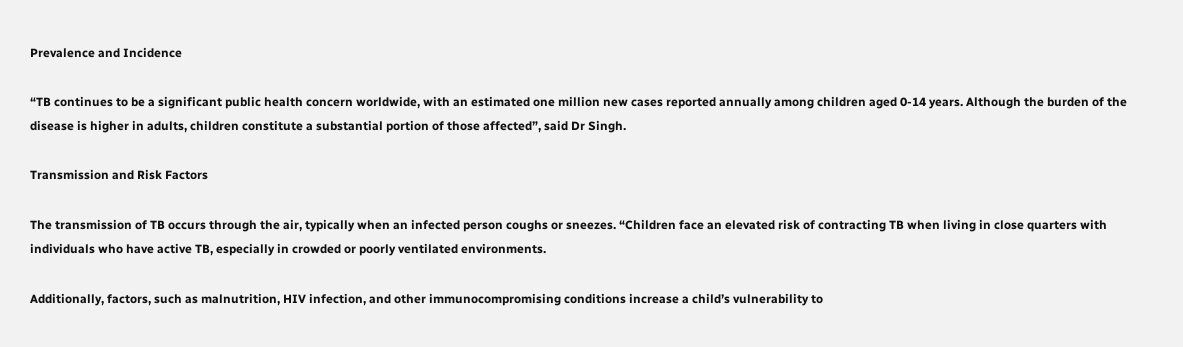Prevalence and Incidence

“TB continues to be a significant public health concern worldwide, with an estimated one million new cases reported annually among children aged 0-14 years. Although the burden of the disease is higher in adults, children constitute a substantial portion of those affected”, said Dr Singh.

Transmission and Risk Factors

The transmission of TB occurs through the air, typically when an infected person coughs or sneezes. “Children face an elevated risk of contracting TB when living in close quarters with individuals who have active TB, especially in crowded or poorly ventilated environments.

Additionally, factors, such as malnutrition, HIV infection, and other immunocompromising conditions increase a child’s vulnerability to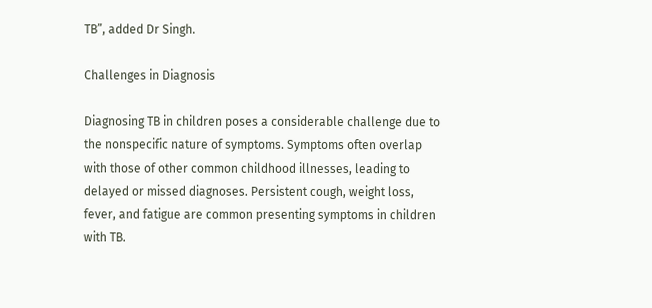TB”, added Dr Singh.

Challenges in Diagnosis

Diagnosing TB in children poses a considerable challenge due to the nonspecific nature of symptoms. Symptoms often overlap with those of other common childhood illnesses, leading to delayed or missed diagnoses. Persistent cough, weight loss, fever, and fatigue are common presenting symptoms in children with TB.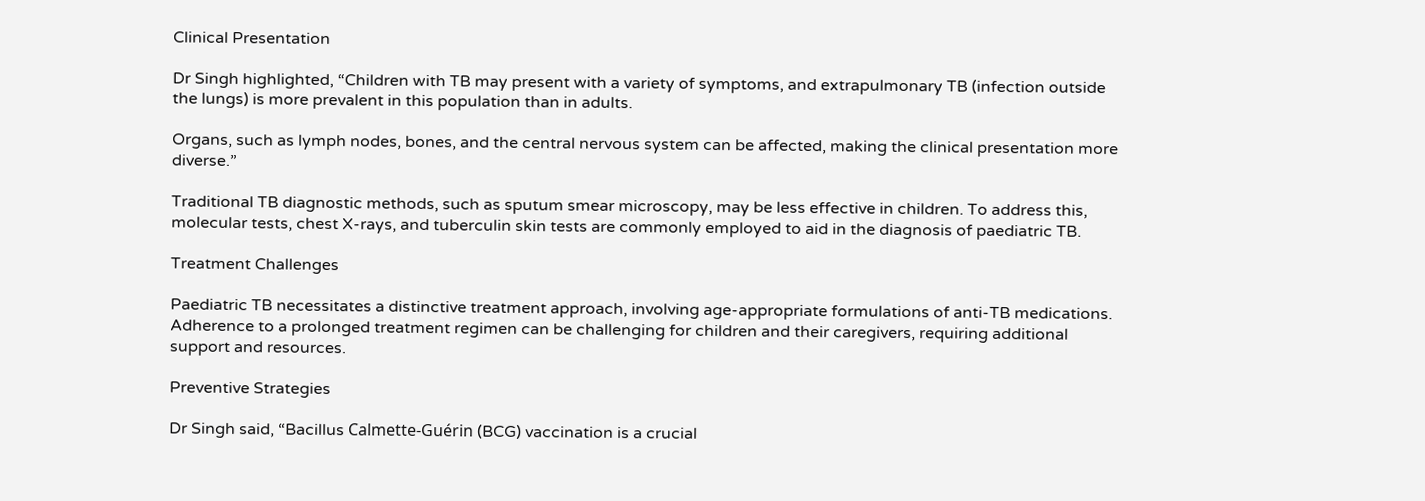Clinical Presentation

Dr Singh highlighted, “Children with TB may present with a variety of symptoms, and extrapulmonary TB (infection outside the lungs) is more prevalent in this population than in adults.

Organs, such as lymph nodes, bones, and the central nervous system can be affected, making the clinical presentation more diverse.”

Traditional TB diagnostic methods, such as sputum smear microscopy, may be less effective in children. To address this, molecular tests, chest X-rays, and tuberculin skin tests are commonly employed to aid in the diagnosis of paediatric TB.

Treatment Challenges

Paediatric TB necessitates a distinctive treatment approach, involving age-appropriate formulations of anti-TB medications. Adherence to a prolonged treatment regimen can be challenging for children and their caregivers, requiring additional support and resources.

Preventive Strategies

Dr Singh said, “Bacillus Calmette-Guérin (BCG) vaccination is a crucial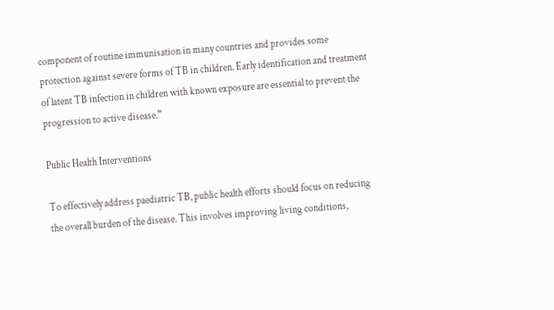component of routine immunisation in many countries and provides some protection against severe forms of TB in children. Early identification and treatment of latent TB infection in children with known exposure are essential to prevent the progression to active disease.”

Public Health Interventions

To effectively address paediatric TB, public health efforts should focus on reducing the overall burden of the disease. This involves improving living conditions,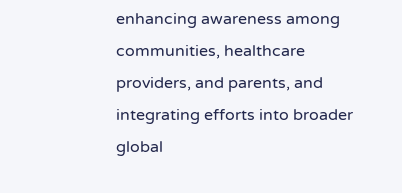enhancing awareness among communities, healthcare providers, and parents, and integrating efforts into broader global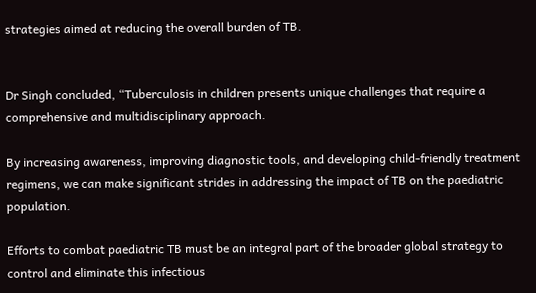strategies aimed at reducing the overall burden of TB.


Dr Singh concluded, “Tuberculosis in children presents unique challenges that require a comprehensive and multidisciplinary approach.

By increasing awareness, improving diagnostic tools, and developing child-friendly treatment regimens, we can make significant strides in addressing the impact of TB on the paediatric population.

Efforts to combat paediatric TB must be an integral part of the broader global strategy to control and eliminate this infectious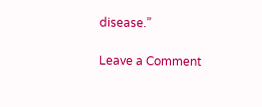disease.”

Leave a Comment